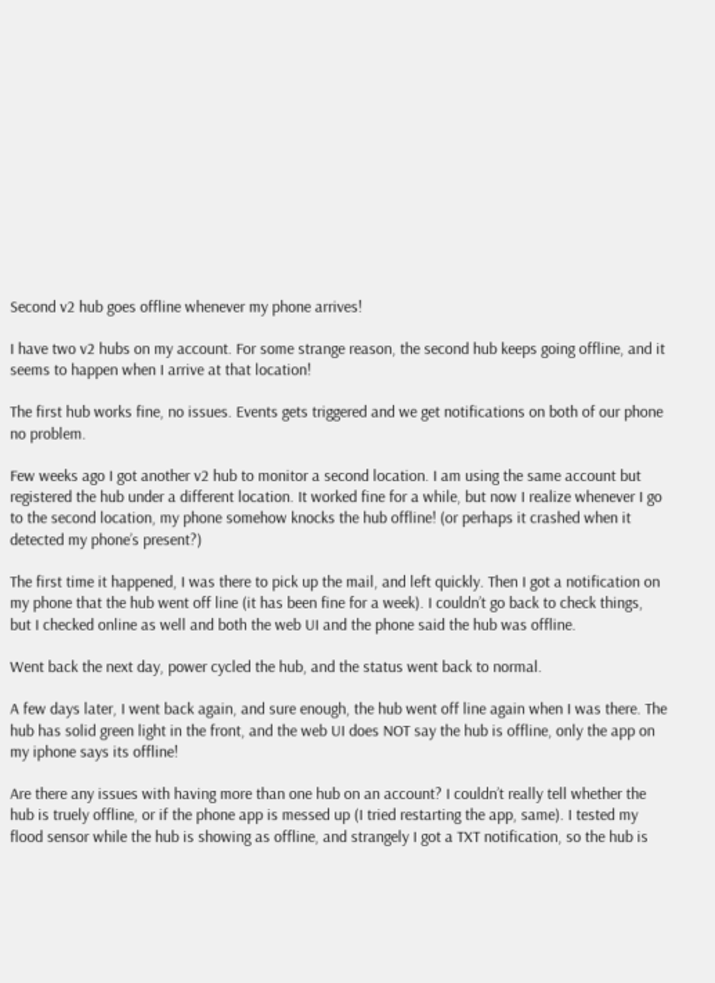Second v2 hub goes offline whenever my phone arrives!

I have two v2 hubs on my account. For some strange reason, the second hub keeps going offline, and it seems to happen when I arrive at that location!

The first hub works fine, no issues. Events gets triggered and we get notifications on both of our phone no problem.

Few weeks ago I got another v2 hub to monitor a second location. I am using the same account but registered the hub under a different location. It worked fine for a while, but now I realize whenever I go to the second location, my phone somehow knocks the hub offline! (or perhaps it crashed when it detected my phone’s present?)

The first time it happened, I was there to pick up the mail, and left quickly. Then I got a notification on my phone that the hub went off line (it has been fine for a week). I couldn’t go back to check things, but I checked online as well and both the web UI and the phone said the hub was offline.

Went back the next day, power cycled the hub, and the status went back to normal.

A few days later, I went back again, and sure enough, the hub went off line again when I was there. The hub has solid green light in the front, and the web UI does NOT say the hub is offline, only the app on my iphone says its offline!

Are there any issues with having more than one hub on an account? I couldn’t really tell whether the hub is truely offline, or if the phone app is messed up (I tried restarting the app, same). I tested my flood sensor while the hub is showing as offline, and strangely I got a TXT notification, so the hub is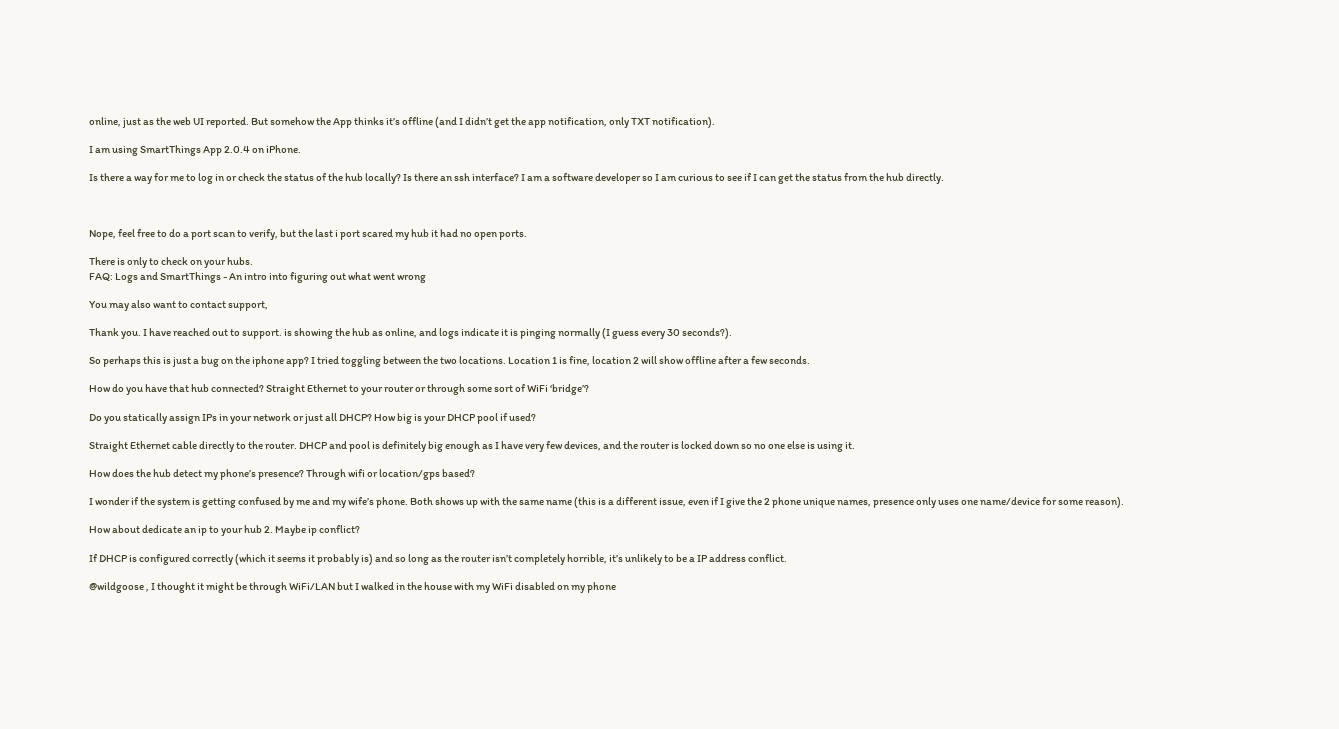online, just as the web UI reported. But somehow the App thinks it’s offline (and I didn’t get the app notification, only TXT notification).

I am using SmartThings App 2.0.4 on iPhone.

Is there a way for me to log in or check the status of the hub locally? Is there an ssh interface? I am a software developer so I am curious to see if I can get the status from the hub directly.



Nope, feel free to do a port scan to verify, but the last i port scared my hub it had no open ports.

There is only to check on your hubs.
FAQ: Logs and SmartThings - An intro into figuring out what went wrong

You may also want to contact support,

Thank you. I have reached out to support. is showing the hub as online, and logs indicate it is pinging normally (I guess every 30 seconds?).

So perhaps this is just a bug on the iphone app? I tried toggling between the two locations. Location 1 is fine, location 2 will show offline after a few seconds.

How do you have that hub connected? Straight Ethernet to your router or through some sort of WiFi ‘bridge’?

Do you statically assign IPs in your network or just all DHCP? How big is your DHCP pool if used?

Straight Ethernet cable directly to the router. DHCP and pool is definitely big enough as I have very few devices, and the router is locked down so no one else is using it.

How does the hub detect my phone’s presence? Through wifi or location/gps based?

I wonder if the system is getting confused by me and my wife’s phone. Both shows up with the same name (this is a different issue, even if I give the 2 phone unique names, presence only uses one name/device for some reason).

How about dedicate an ip to your hub 2. Maybe ip conflict?

If DHCP is configured correctly (which it seems it probably is) and so long as the router isn’t completely horrible, it’s unlikely to be a IP address conflict.

@wildgoose , I thought it might be through WiFi/LAN but I walked in the house with my WiFi disabled on my phone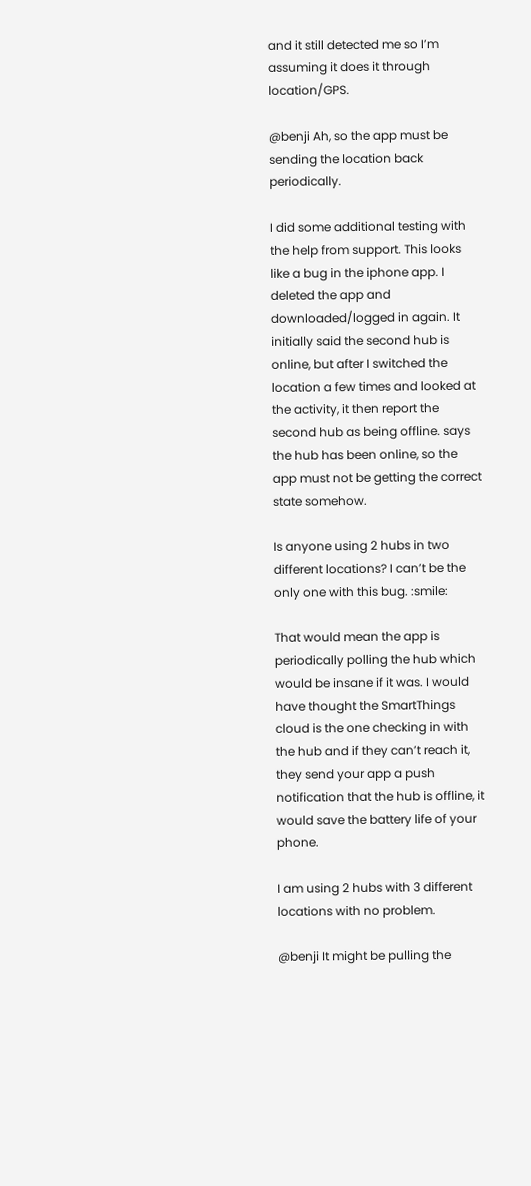and it still detected me so I’m assuming it does it through location/GPS.

@benji Ah, so the app must be sending the location back periodically.

I did some additional testing with the help from support. This looks like a bug in the iphone app. I deleted the app and downloaded/logged in again. It initially said the second hub is online, but after I switched the location a few times and looked at the activity, it then report the second hub as being offline. says the hub has been online, so the app must not be getting the correct state somehow.

Is anyone using 2 hubs in two different locations? I can’t be the only one with this bug. :smile:

That would mean the app is periodically polling the hub which would be insane if it was. I would have thought the SmartThings cloud is the one checking in with the hub and if they can’t reach it, they send your app a push notification that the hub is offline, it would save the battery life of your phone.

I am using 2 hubs with 3 different locations with no problem.

@benji It might be pulling the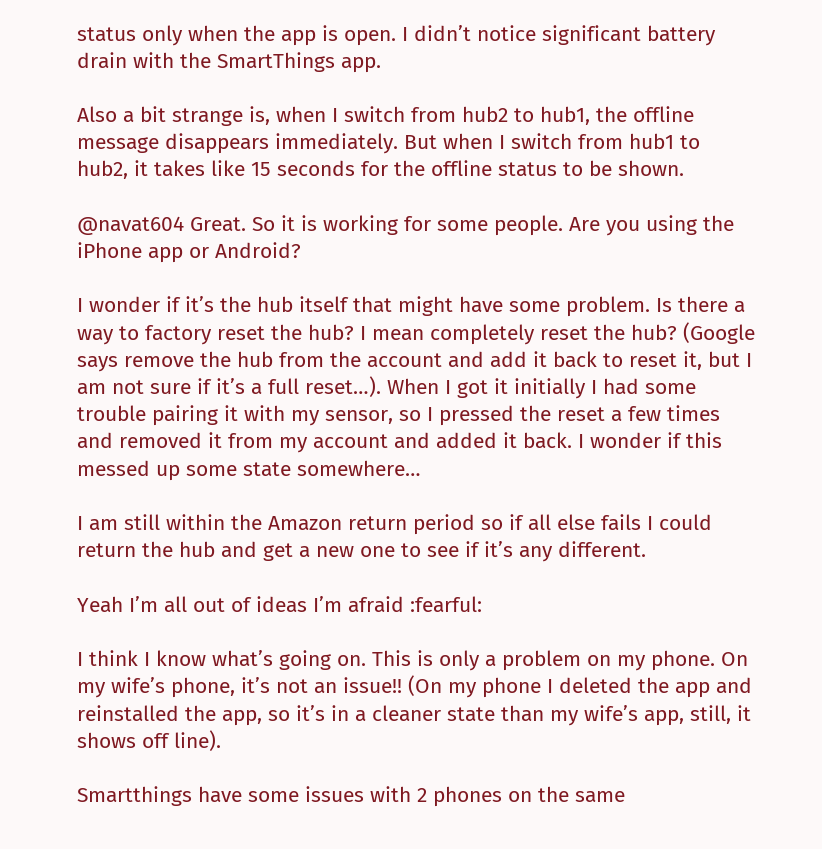status only when the app is open. I didn’t notice significant battery drain with the SmartThings app.

Also a bit strange is, when I switch from hub2 to hub1, the offline message disappears immediately. But when I switch from hub1 to hub2, it takes like 15 seconds for the offline status to be shown.

@navat604 Great. So it is working for some people. Are you using the iPhone app or Android?

I wonder if it’s the hub itself that might have some problem. Is there a way to factory reset the hub? I mean completely reset the hub? (Google says remove the hub from the account and add it back to reset it, but I am not sure if it’s a full reset…). When I got it initially I had some trouble pairing it with my sensor, so I pressed the reset a few times and removed it from my account and added it back. I wonder if this messed up some state somewhere…

I am still within the Amazon return period so if all else fails I could return the hub and get a new one to see if it’s any different.

Yeah I’m all out of ideas I’m afraid :fearful:

I think I know what’s going on. This is only a problem on my phone. On my wife’s phone, it’s not an issue!! (On my phone I deleted the app and reinstalled the app, so it’s in a cleaner state than my wife’s app, still, it shows off line).

Smartthings have some issues with 2 phones on the same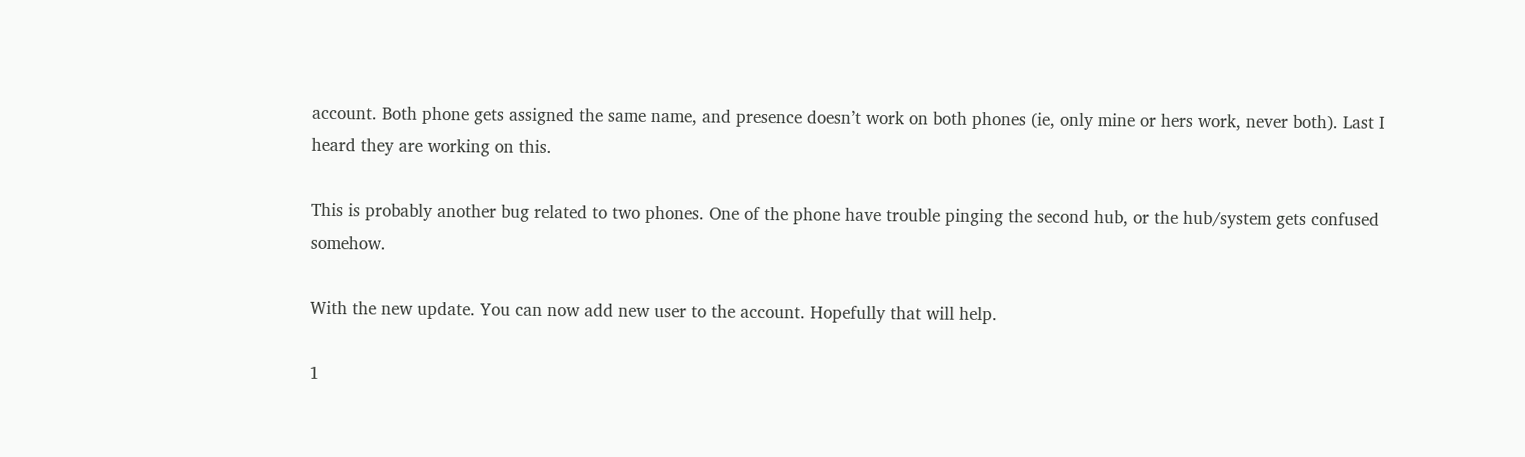account. Both phone gets assigned the same name, and presence doesn’t work on both phones (ie, only mine or hers work, never both). Last I heard they are working on this.

This is probably another bug related to two phones. One of the phone have trouble pinging the second hub, or the hub/system gets confused somehow.

With the new update. You can now add new user to the account. Hopefully that will help.

1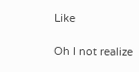Like

Oh I not realize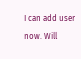I can add user now. Will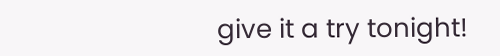give it a try tonight!